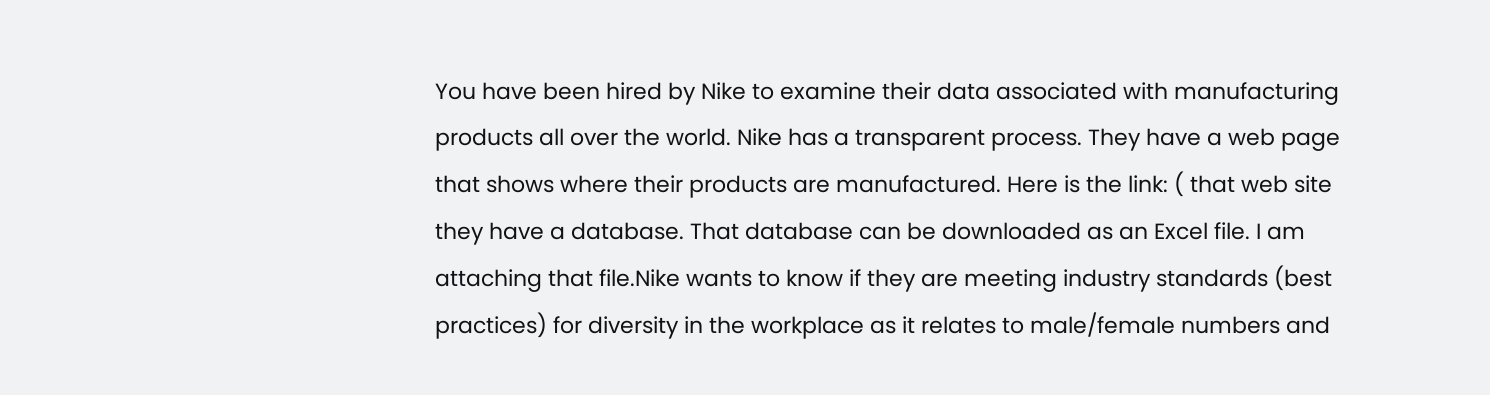You have been hired by Nike to examine their data associated with manufacturing products all over the world. Nike has a transparent process. They have a web page that shows where their products are manufactured. Here is the link: ( that web site they have a database. That database can be downloaded as an Excel file. I am attaching that file.Nike wants to know if they are meeting industry standards (best practices) for diversity in the workplace as it relates to male/female numbers and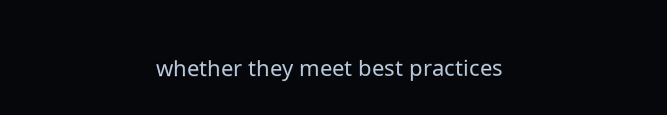whether they meet best practices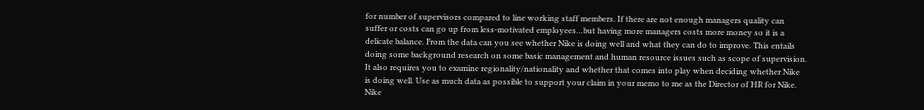for number of supervisors compared to line working staff members. If there are not enough managers quality can suffer or costs can go up from less-motivated employees…but having more managers costs more money so it is a delicate balance. From the data can you see whether Nike is doing well and what they can do to improve. This entails doing some background research on some basic management and human resource issues such as scope of supervision. It also requires you to examine regionality/nationality and whether that comes into play when deciding whether Nike is doing well. Use as much data as possible to support your claim in your memo to me as the Director of HR for Nike. Nike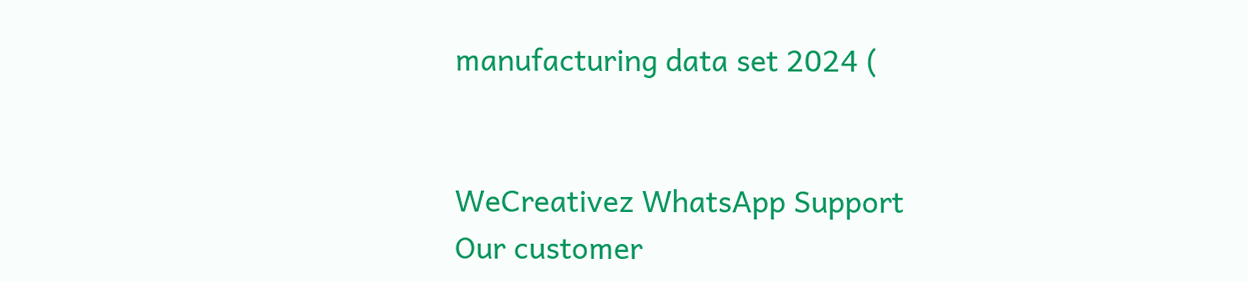manufacturing data set 2024 (


WeCreativez WhatsApp Support
Our customer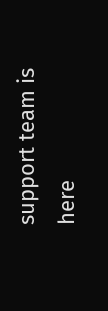support team is here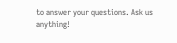to answer your questions. Ask us anything!